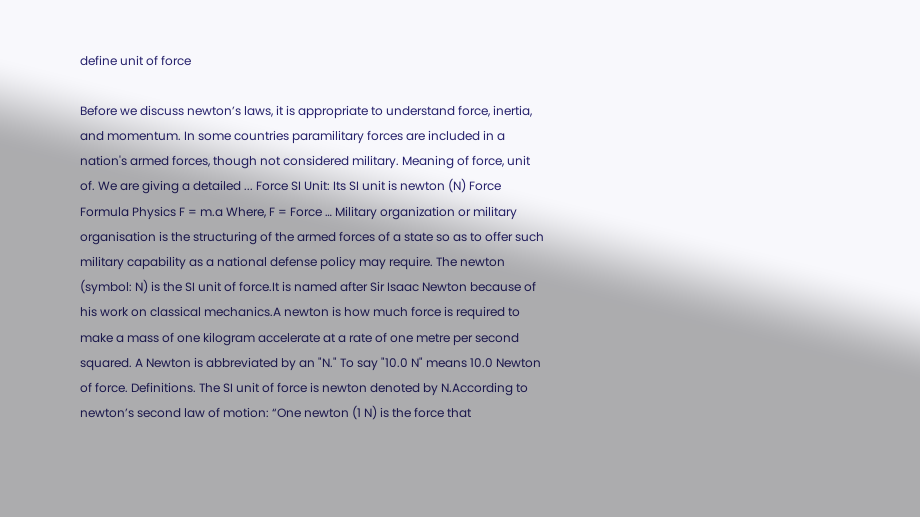define unit of force

Before we discuss newton’s laws, it is appropriate to understand force, inertia, and momentum. In some countries paramilitary forces are included in a nation's armed forces, though not considered military. Meaning of force, unit of. We are giving a detailed ... Force SI Unit: Its SI unit is newton (N) Force Formula Physics F = m.a Where, F = Force … Military organization or military organisation is the structuring of the armed forces of a state so as to offer such military capability as a national defense policy may require. The newton (symbol: N) is the SI unit of force.It is named after Sir Isaac Newton because of his work on classical mechanics.A newton is how much force is required to make a mass of one kilogram accelerate at a rate of one metre per second squared. A Newton is abbreviated by an "N." To say "10.0 N" means 10.0 Newton of force. Definitions. The SI unit of force is newton denoted by N.According to newton’s second law of motion: “One newton (1 N) is the force that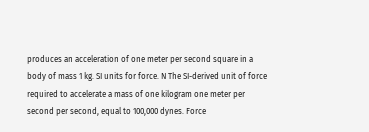produces an acceleration of one meter per second square in a body of mass 1 kg. SI units for force. N The SI-derived unit of force required to accelerate a mass of one kilogram one meter per second per second, equal to 100,000 dynes. Force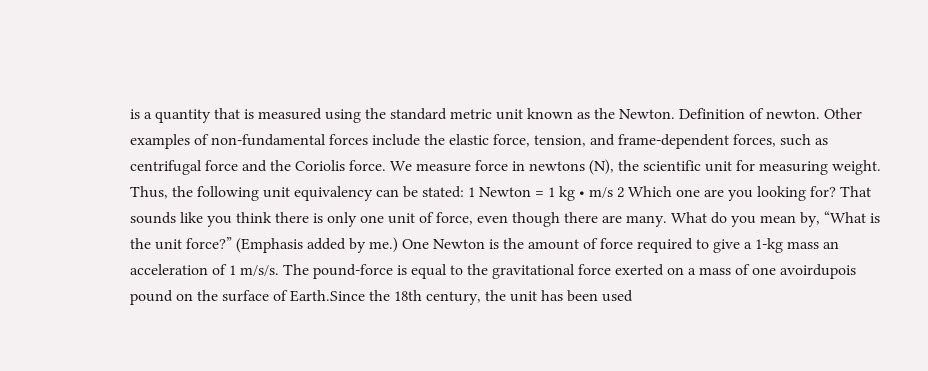is a quantity that is measured using the standard metric unit known as the Newton. Definition of newton. Other examples of non-fundamental forces include the elastic force, tension, and frame-dependent forces, such as centrifugal force and the Coriolis force. We measure force in newtons (N), the scientific unit for measuring weight. Thus, the following unit equivalency can be stated: 1 Newton = 1 kg • m/s 2 Which one are you looking for? That sounds like you think there is only one unit of force, even though there are many. What do you mean by, “What is the unit force?” (Emphasis added by me.) One Newton is the amount of force required to give a 1-kg mass an acceleration of 1 m/s/s. The pound-force is equal to the gravitational force exerted on a mass of one avoirdupois pound on the surface of Earth.Since the 18th century, the unit has been used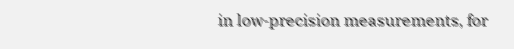in low-precision measurements, for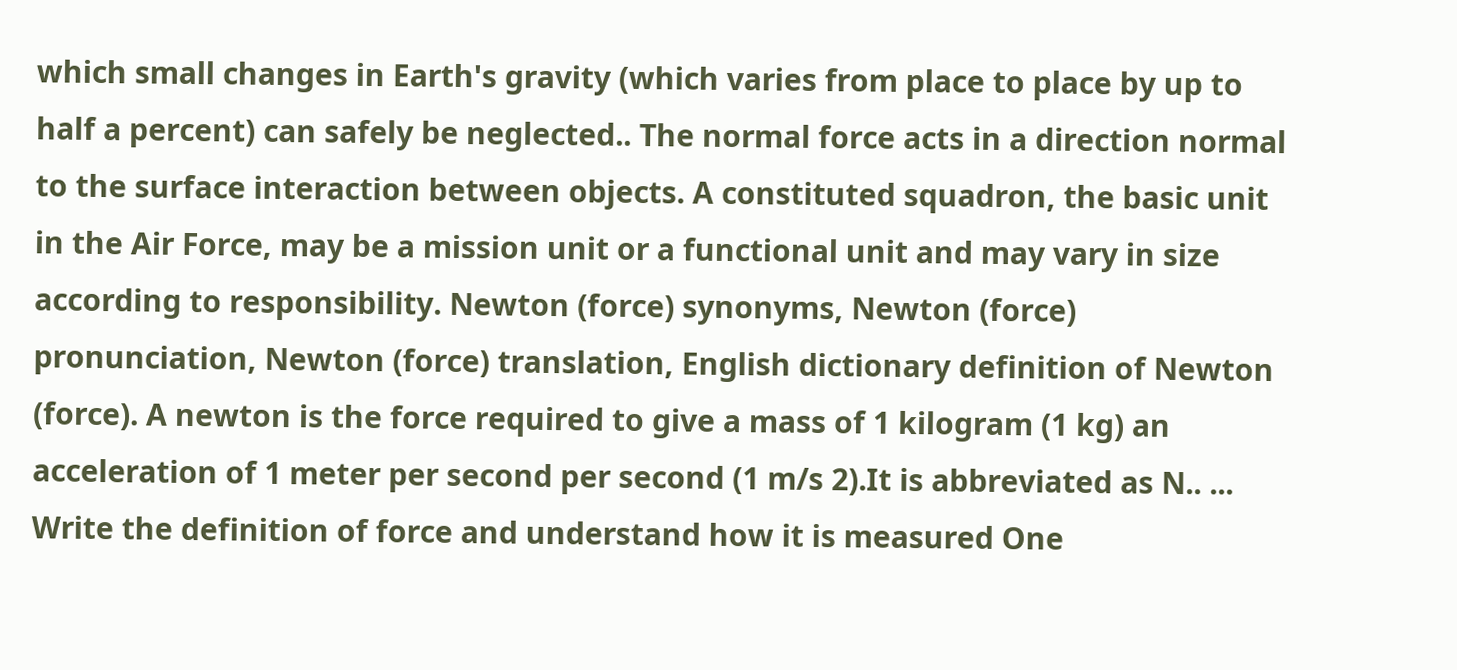which small changes in Earth's gravity (which varies from place to place by up to half a percent) can safely be neglected.. The normal force acts in a direction normal to the surface interaction between objects. A constituted squadron, the basic unit in the Air Force, may be a mission unit or a functional unit and may vary in size according to responsibility. Newton (force) synonyms, Newton (force) pronunciation, Newton (force) translation, English dictionary definition of Newton (force). A newton is the force required to give a mass of 1 kilogram (1 kg) an acceleration of 1 meter per second per second (1 m/s 2).It is abbreviated as N.. ... Write the definition of force and understand how it is measured One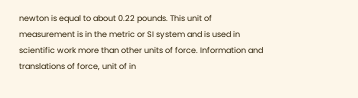newton is equal to about 0.22 pounds. This unit of measurement is in the metric or SI system and is used in scientific work more than other units of force. Information and translations of force, unit of in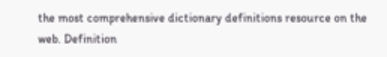the most comprehensive dictionary definitions resource on the web. Definition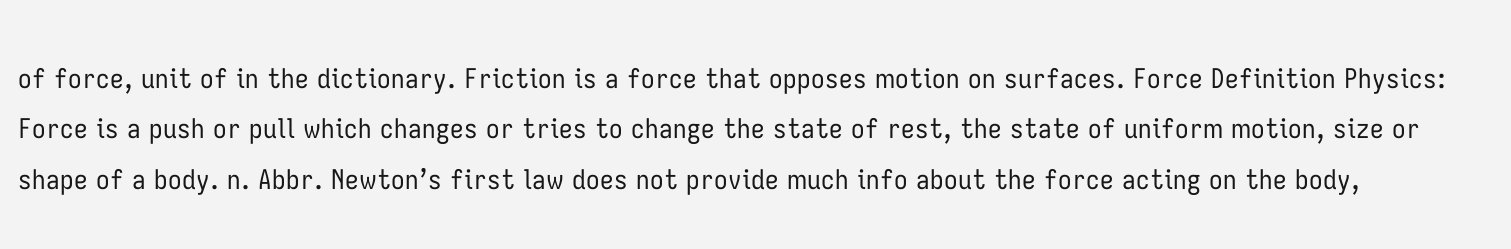of force, unit of in the dictionary. Friction is a force that opposes motion on surfaces. Force Definition Physics: Force is a push or pull which changes or tries to change the state of rest, the state of uniform motion, size or shape of a body. n. Abbr. Newton’s first law does not provide much info about the force acting on the body,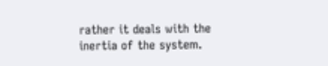rather it deals with the inertia of the system.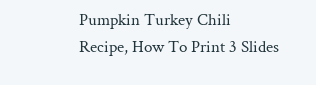Pumpkin Turkey Chili Recipe, How To Print 3 Slides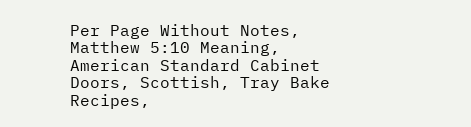Per Page Without Notes, Matthew 5:10 Meaning, American Standard Cabinet Doors, Scottish, Tray Bake Recipes,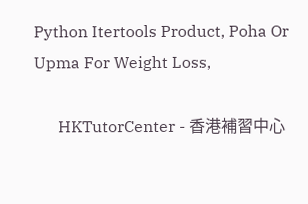Python Itertools Product, Poha Or Upma For Weight Loss,

      HKTutorCenter - 香港補習中心